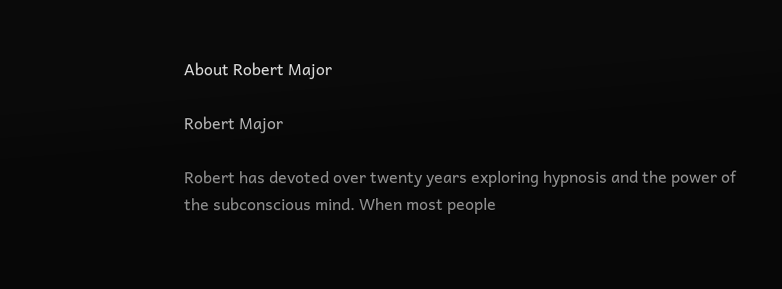About Robert Major

Robert Major

Robert has devoted over twenty years exploring hypnosis and the power of the subconscious mind. When most people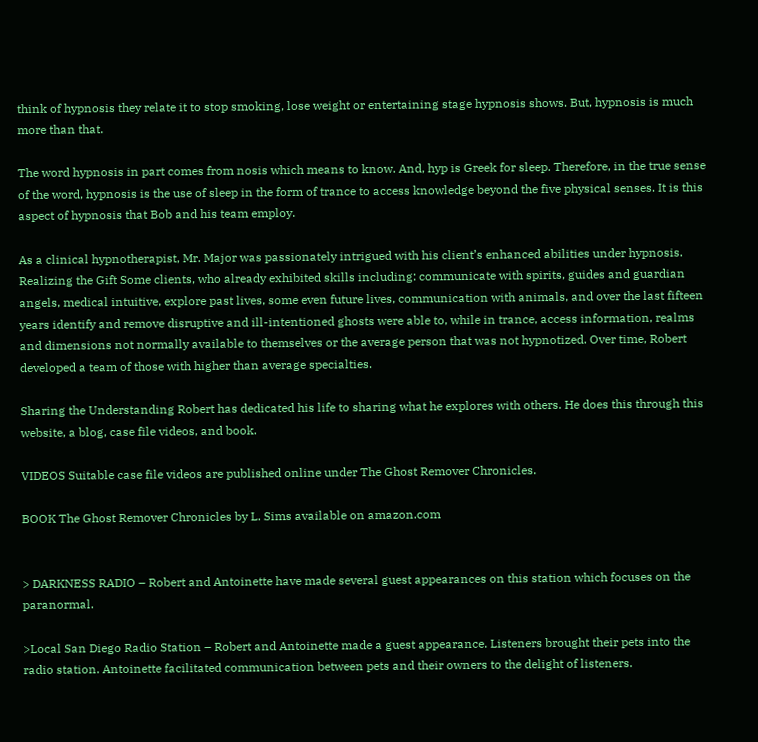think of hypnosis they relate it to stop smoking, lose weight or entertaining stage hypnosis shows. But, hypnosis is much more than that.

The word hypnosis in part comes from nosis which means to know. And, hyp is Greek for sleep. Therefore, in the true sense of the word, hypnosis is the use of sleep in the form of trance to access knowledge beyond the five physical senses. It is this aspect of hypnosis that Bob and his team employ.

As a clinical hypnotherapist, Mr. Major was passionately intrigued with his client’s enhanced abilities under hypnosis. Realizing the Gift Some clients, who already exhibited skills including: communicate with spirits, guides and guardian angels, medical intuitive, explore past lives, some even future lives, communication with animals, and over the last fifteen years identify and remove disruptive and ill-intentioned ghosts were able to, while in trance, access information, realms and dimensions not normally available to themselves or the average person that was not hypnotized. Over time, Robert developed a team of those with higher than average specialties.

Sharing the Understanding Robert has dedicated his life to sharing what he explores with others. He does this through this website, a blog, case file videos, and book.

VIDEOS Suitable case file videos are published online under The Ghost Remover Chronicles.

BOOK The Ghost Remover Chronicles by L. Sims available on amazon.com


> DARKNESS RADIO – Robert and Antoinette have made several guest appearances on this station which focuses on the paranormal.

>Local San Diego Radio Station – Robert and Antoinette made a guest appearance. Listeners brought their pets into the radio station. Antoinette facilitated communication between pets and their owners to the delight of listeners.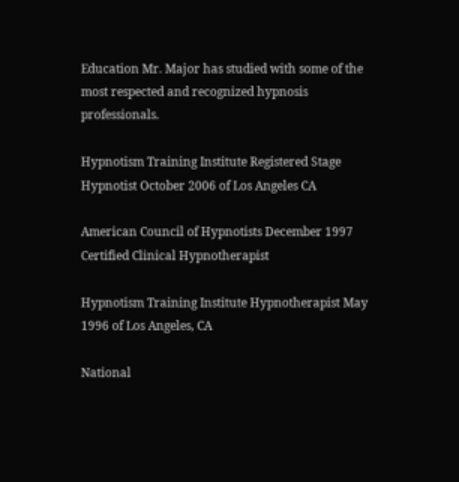Education Mr. Major has studied with some of the most respected and recognized hypnosis professionals.

Hypnotism Training Institute Registered Stage Hypnotist October 2006 of Los Angeles CA

American Council of Hypnotists December 1997 Certified Clinical Hypnotherapist

Hypnotism Training Institute Hypnotherapist May 1996 of Los Angeles, CA

National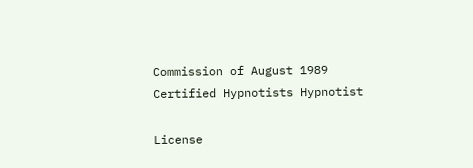Commission of August 1989 Certified Hypnotists Hypnotist

License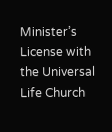Minister’s License with the Universal Life Church